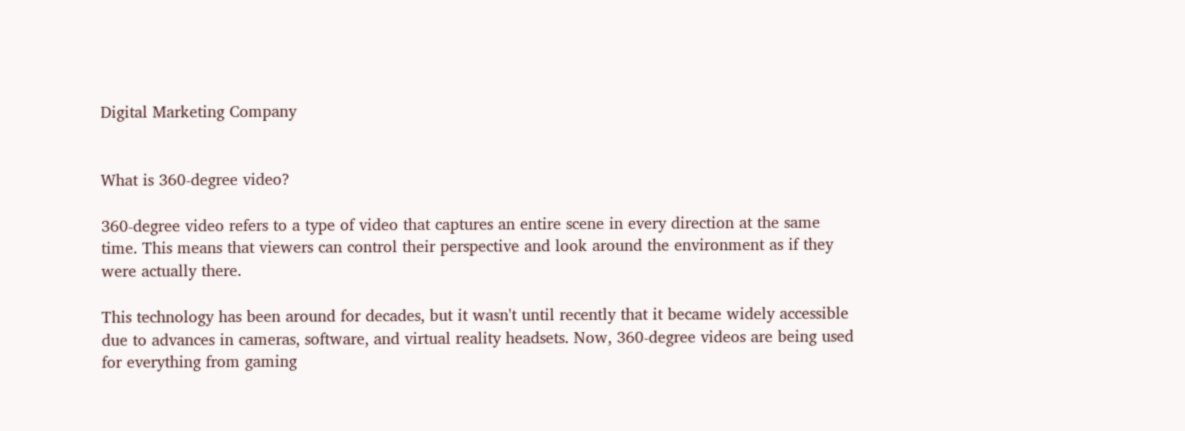Digital Marketing Company


What is 360-degree video?

360-degree video refers to a type of video that captures an entire scene in every direction at the same time. This means that viewers can control their perspective and look around the environment as if they were actually there.

This technology has been around for decades, but it wasn't until recently that it became widely accessible due to advances in cameras, software, and virtual reality headsets. Now, 360-degree videos are being used for everything from gaming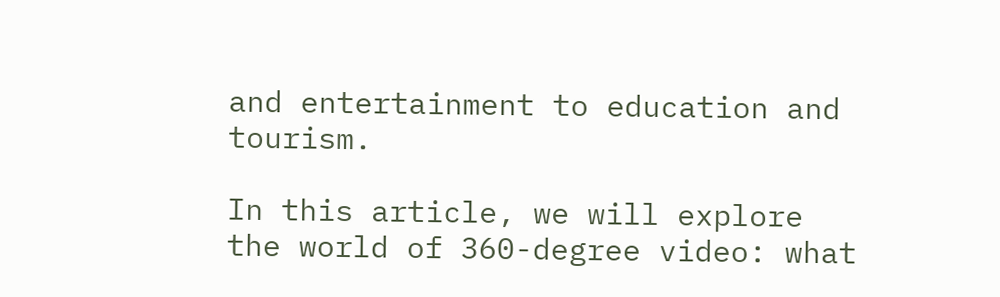and entertainment to education and tourism.

In this article, we will explore the world of 360-degree video: what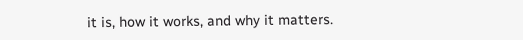it is, how it works, and why it matters.